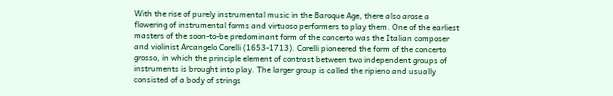With the rise of purely instrumental music in the Baroque Age, there also arose a flowering of instrumental forms and virtuoso performers to play them. One of the earliest masters of the soon-to-be predominant form of the concerto was the Italian composer and violinist Arcangelo Corelli (1653-1713). Corelli pioneered the form of the concerto grosso, in which the principle element of contrast between two independent groups of instruments is brought into play. The larger group is called the ripieno and usually consisted of a body of strings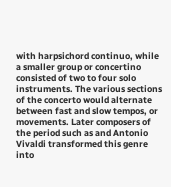with harpsichord continuo, while a smaller group or concertino consisted of two to four solo instruments. The various sections of the concerto would alternate between fast and slow tempos, or movements. Later composers of the period such as and Antonio Vivaldi transformed this genre into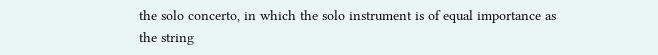the solo concerto, in which the solo instrument is of equal importance as the string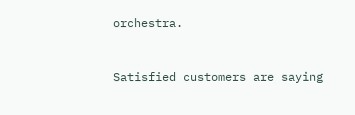orchestra.


Satisfied customers are saying